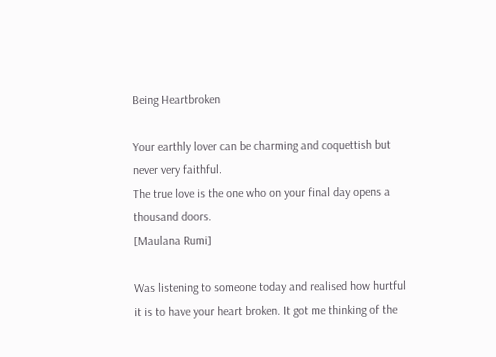Being Heartbroken

Your earthly lover can be charming and coquettish but never very faithful.
The true love is the one who on your final day opens a thousand doors.
[Maulana Rumi]

Was listening to someone today and realised how hurtful it is to have your heart broken. It got me thinking of the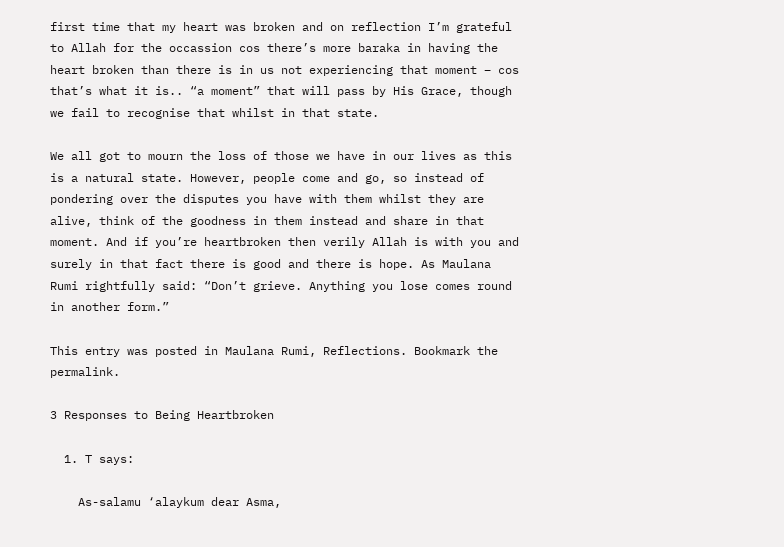first time that my heart was broken and on reflection I’m grateful to Allah for the occassion cos there’s more baraka in having the heart broken than there is in us not experiencing that moment – cos that’s what it is.. “a moment” that will pass by His Grace, though we fail to recognise that whilst in that state.

We all got to mourn the loss of those we have in our lives as this is a natural state. However, people come and go, so instead of pondering over the disputes you have with them whilst they are alive, think of the goodness in them instead and share in that moment. And if you’re heartbroken then verily Allah is with you and surely in that fact there is good and there is hope. As Maulana Rumi rightfully said: “Don’t grieve. Anything you lose comes round in another form.”

This entry was posted in Maulana Rumi, Reflections. Bookmark the permalink.

3 Responses to Being Heartbroken

  1. T says:

    As-salamu ‘alaykum dear Asma,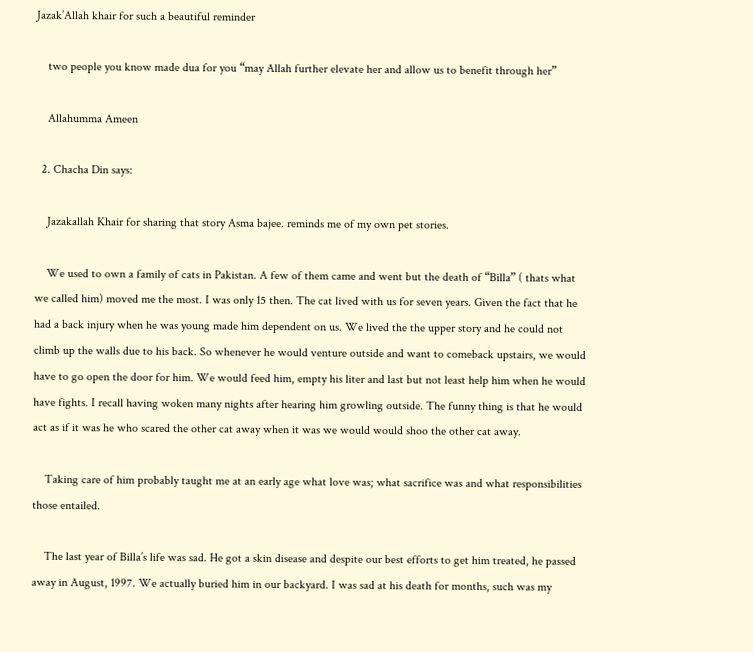Jazak’Allah khair for such a beautiful reminder

    two people you know made dua for you “may Allah further elevate her and allow us to benefit through her”

    Allahumma Ameen

  2. Chacha Din says:

    Jazakallah Khair for sharing that story Asma bajee. reminds me of my own pet stories.

    We used to own a family of cats in Pakistan. A few of them came and went but the death of “Billa” ( thats what we called him) moved me the most. I was only 15 then. The cat lived with us for seven years. Given the fact that he had a back injury when he was young made him dependent on us. We lived the the upper story and he could not climb up the walls due to his back. So whenever he would venture outside and want to comeback upstairs, we would have to go open the door for him. We would feed him, empty his liter and last but not least help him when he would have fights. I recall having woken many nights after hearing him growling outside. The funny thing is that he would act as if it was he who scared the other cat away when it was we would would shoo the other cat away.

    Taking care of him probably taught me at an early age what love was; what sacrifice was and what responsibilities those entailed.

    The last year of Billa’s life was sad. He got a skin disease and despite our best efforts to get him treated, he passed away in August, 1997. We actually buried him in our backyard. I was sad at his death for months, such was my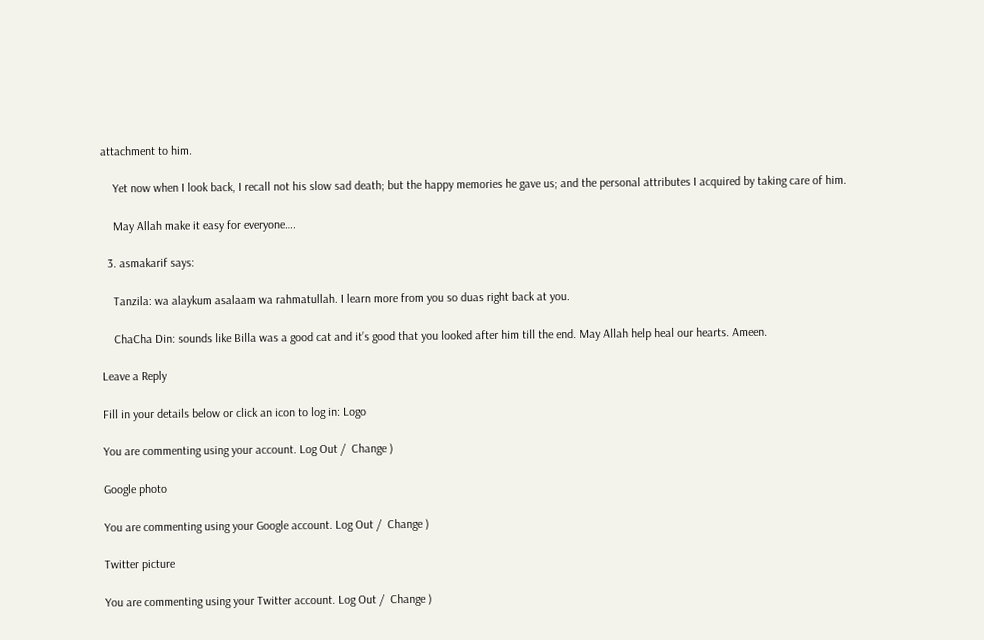attachment to him.

    Yet now when I look back, I recall not his slow sad death; but the happy memories he gave us; and the personal attributes I acquired by taking care of him.

    May Allah make it easy for everyone….

  3. asmakarif says:

    Tanzila: wa alaykum asalaam wa rahmatullah. I learn more from you so duas right back at you.

    ChaCha Din: sounds like Billa was a good cat and it’s good that you looked after him till the end. May Allah help heal our hearts. Ameen.

Leave a Reply

Fill in your details below or click an icon to log in: Logo

You are commenting using your account. Log Out /  Change )

Google photo

You are commenting using your Google account. Log Out /  Change )

Twitter picture

You are commenting using your Twitter account. Log Out /  Change )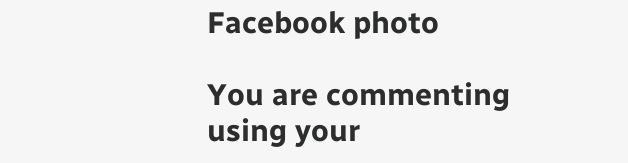Facebook photo

You are commenting using your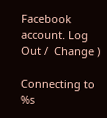Facebook account. Log Out /  Change )

Connecting to %s